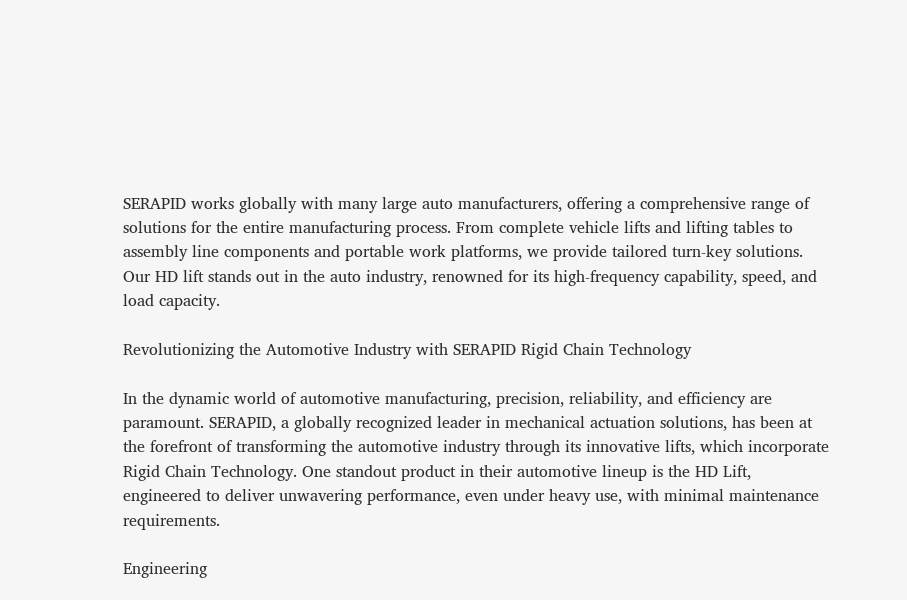SERAPID works globally with many large auto manufacturers, offering a comprehensive range of solutions for the entire manufacturing process. From complete vehicle lifts and lifting tables to assembly line components and portable work platforms, we provide tailored turn-key solutions. Our HD lift stands out in the auto industry, renowned for its high-frequency capability, speed, and load capacity.

Revolutionizing the Automotive Industry with SERAPID Rigid Chain Technology

In the dynamic world of automotive manufacturing, precision, reliability, and efficiency are paramount. SERAPID, a globally recognized leader in mechanical actuation solutions, has been at the forefront of transforming the automotive industry through its innovative lifts, which incorporate Rigid Chain Technology. One standout product in their automotive lineup is the HD Lift, engineered to deliver unwavering performance, even under heavy use, with minimal maintenance requirements.

Engineering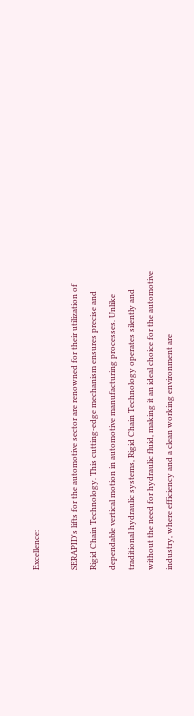Excellence:

SERAPID's lifts for the automotive sector are renowned for their utilization of Rigid Chain Technology. This cutting-edge mechanism ensures precise and dependable vertical motion in automotive manufacturing processes. Unlike traditional hydraulic systems, Rigid Chain Technology operates silently and without the need for hydraulic fluid, making it an ideal choice for the automotive industry, where efficiency and a clean working environment are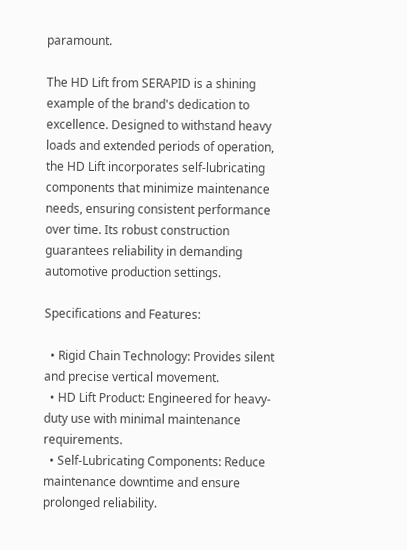paramount.

The HD Lift from SERAPID is a shining example of the brand's dedication to excellence. Designed to withstand heavy loads and extended periods of operation, the HD Lift incorporates self-lubricating components that minimize maintenance needs, ensuring consistent performance over time. Its robust construction guarantees reliability in demanding automotive production settings.

Specifications and Features:

  • Rigid Chain Technology: Provides silent and precise vertical movement.
  • HD Lift Product: Engineered for heavy-duty use with minimal maintenance requirements.
  • Self-Lubricating Components: Reduce maintenance downtime and ensure prolonged reliability.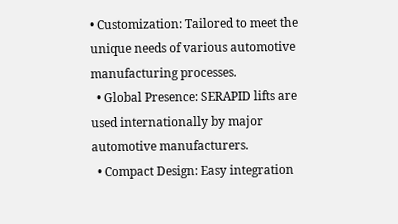• Customization: Tailored to meet the unique needs of various automotive manufacturing processes.
  • Global Presence: SERAPID lifts are used internationally by major automotive manufacturers.
  • Compact Design: Easy integration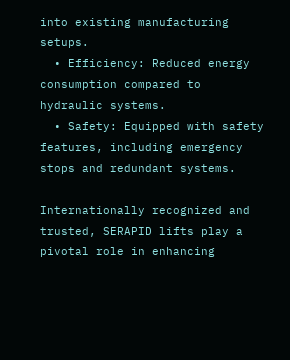into existing manufacturing setups.
  • Efficiency: Reduced energy consumption compared to hydraulic systems.
  • Safety: Equipped with safety features, including emergency stops and redundant systems.

Internationally recognized and trusted, SERAPID lifts play a pivotal role in enhancing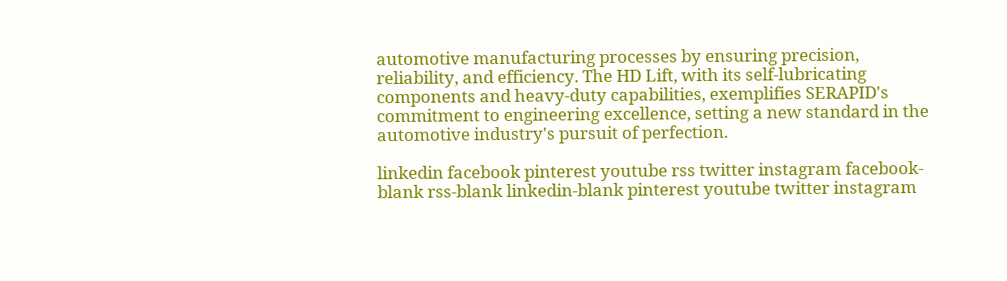automotive manufacturing processes by ensuring precision, reliability, and efficiency. The HD Lift, with its self-lubricating components and heavy-duty capabilities, exemplifies SERAPID's commitment to engineering excellence, setting a new standard in the automotive industry's pursuit of perfection.

linkedin facebook pinterest youtube rss twitter instagram facebook-blank rss-blank linkedin-blank pinterest youtube twitter instagram